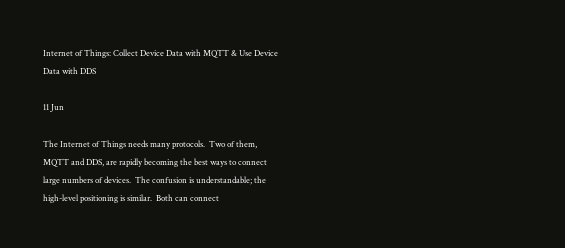Internet of Things: Collect Device Data with MQTT & Use Device Data with DDS

11 Jun

The Internet of Things needs many protocols.  Two of them, MQTT and DDS, are rapidly becoming the best ways to connect large numbers of devices.  The confusion is understandable; the high-level positioning is similar.  Both can connect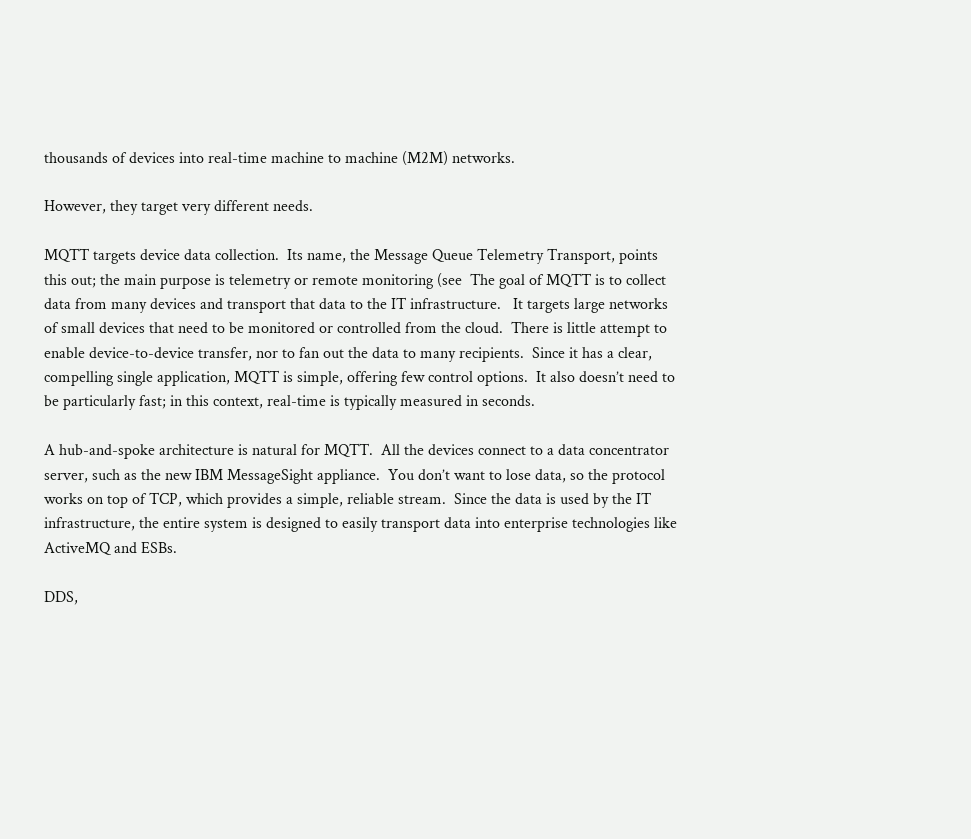thousands of devices into real-time machine to machine (M2M) networks.

However, they target very different needs.

MQTT targets device data collection.  Its name, the Message Queue Telemetry Transport, points this out; the main purpose is telemetry or remote monitoring (see  The goal of MQTT is to collect data from many devices and transport that data to the IT infrastructure.   It targets large networks of small devices that need to be monitored or controlled from the cloud.  There is little attempt to enable device-to-device transfer, nor to fan out the data to many recipients.  Since it has a clear, compelling single application, MQTT is simple, offering few control options.  It also doesn’t need to be particularly fast; in this context, real-time is typically measured in seconds.

A hub-and-spoke architecture is natural for MQTT.  All the devices connect to a data concentrator server, such as the new IBM MessageSight appliance.  You don’t want to lose data, so the protocol works on top of TCP, which provides a simple, reliable stream.  Since the data is used by the IT infrastructure, the entire system is designed to easily transport data into enterprise technologies like ActiveMQ and ESBs.

DDS,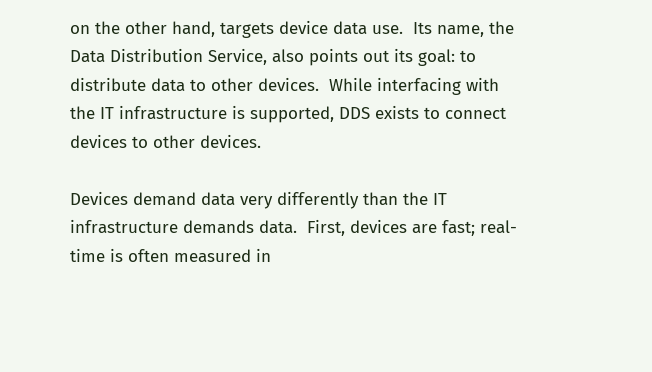on the other hand, targets device data use.  Its name, the Data Distribution Service, also points out its goal: to distribute data to other devices.  While interfacing with the IT infrastructure is supported, DDS exists to connect devices to other devices.

Devices demand data very differently than the IT infrastructure demands data.  First, devices are fast; real-time is often measured in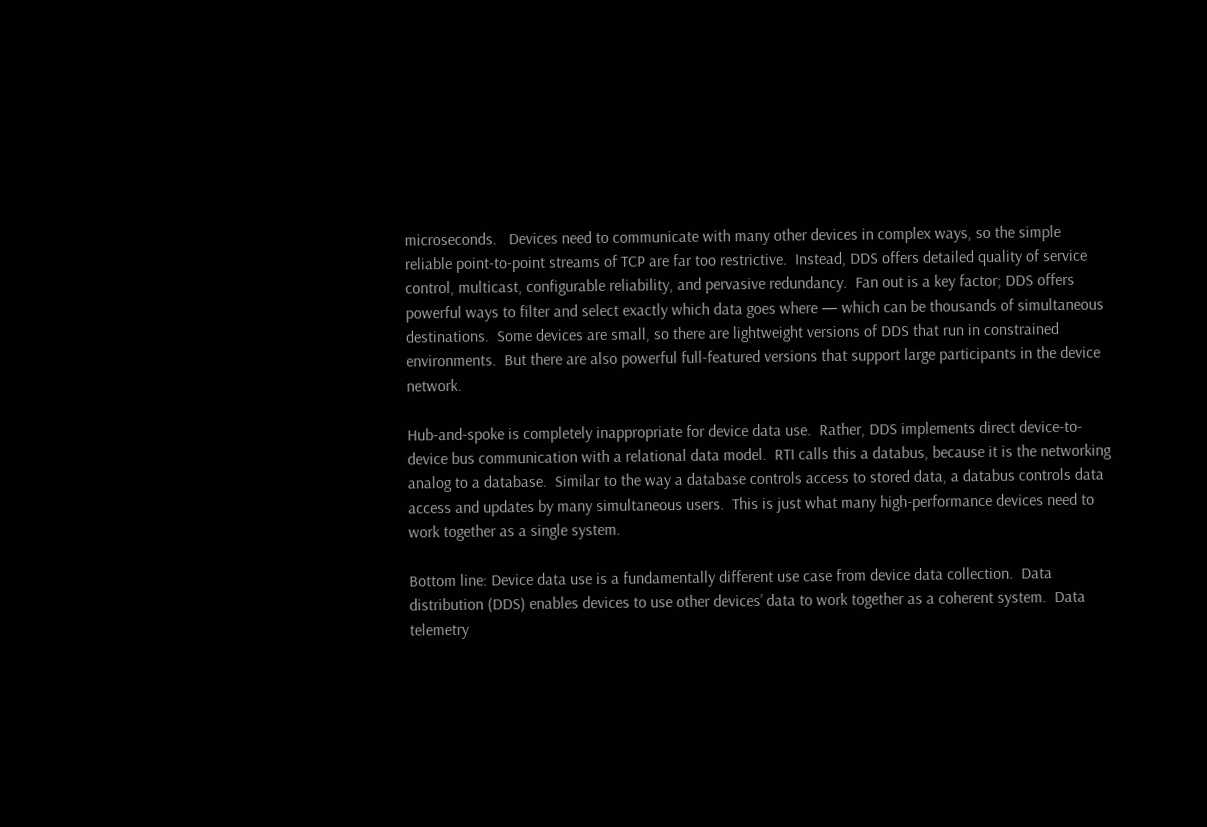microseconds.   Devices need to communicate with many other devices in complex ways, so the simple reliable point-to-point streams of TCP are far too restrictive.  Instead, DDS offers detailed quality of service control, multicast, configurable reliability, and pervasive redundancy.  Fan out is a key factor; DDS offers powerful ways to filter and select exactly which data goes where — which can be thousands of simultaneous destinations.  Some devices are small, so there are lightweight versions of DDS that run in constrained environments.  But there are also powerful full-featured versions that support large participants in the device network.

Hub-and-spoke is completely inappropriate for device data use.  Rather, DDS implements direct device-to-device bus communication with a relational data model.  RTI calls this a databus, because it is the networking analog to a database.  Similar to the way a database controls access to stored data, a databus controls data access and updates by many simultaneous users.  This is just what many high-performance devices need to work together as a single system.

Bottom line: Device data use is a fundamentally different use case from device data collection.  Data distribution (DDS) enables devices to use other devices’ data to work together as a coherent system.  Data telemetry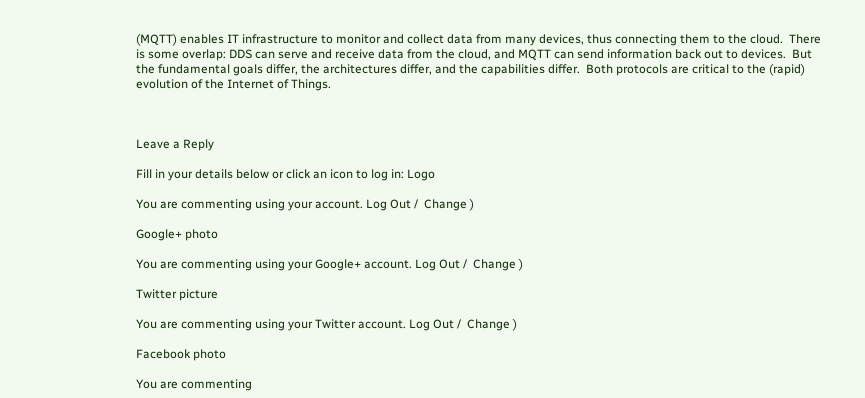(MQTT) enables IT infrastructure to monitor and collect data from many devices, thus connecting them to the cloud.  There is some overlap: DDS can serve and receive data from the cloud, and MQTT can send information back out to devices.  But the fundamental goals differ, the architectures differ, and the capabilities differ.  Both protocols are critical to the (rapid) evolution of the Internet of Things.



Leave a Reply

Fill in your details below or click an icon to log in: Logo

You are commenting using your account. Log Out /  Change )

Google+ photo

You are commenting using your Google+ account. Log Out /  Change )

Twitter picture

You are commenting using your Twitter account. Log Out /  Change )

Facebook photo

You are commenting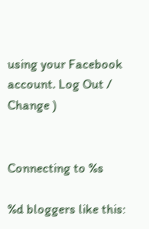using your Facebook account. Log Out /  Change )


Connecting to %s

%d bloggers like this: